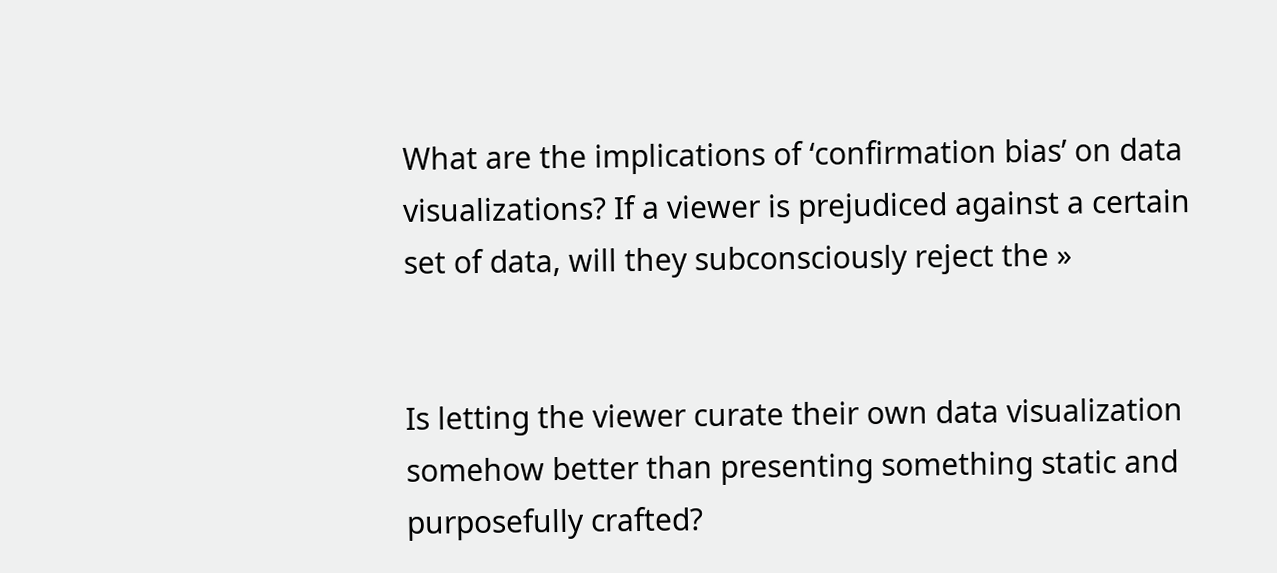What are the implications of ‘confirmation bias’ on data visualizations? If a viewer is prejudiced against a certain set of data, will they subconsciously reject the »


Is letting the viewer curate their own data visualization somehow better than presenting something static and purposefully crafted?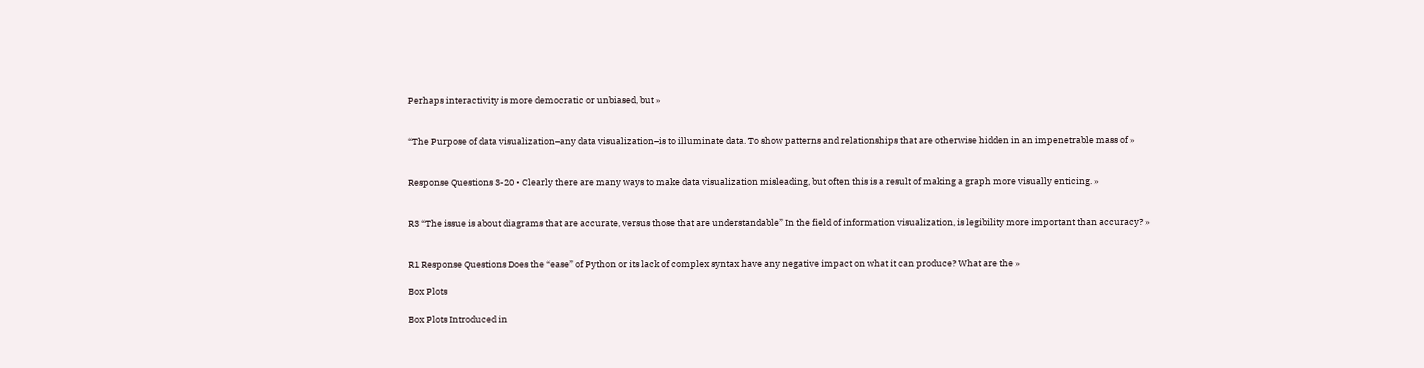Perhaps interactivity is more democratic or unbiased, but »


“The Purpose of data visualization–any data visualization–is to illuminate data. To show patterns and relationships that are otherwise hidden in an impenetrable mass of »


Response Questions 3-20 • Clearly there are many ways to make data visualization misleading, but often this is a result of making a graph more visually enticing. »


R3 “The issue is about diagrams that are accurate, versus those that are understandable” In the field of information visualization, is legibility more important than accuracy? »


R1 Response Questions Does the “ease” of Python or its lack of complex syntax have any negative impact on what it can produce? What are the »

Box Plots

Box Plots Introduced in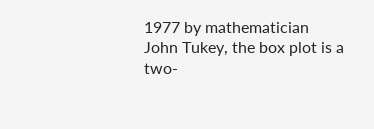1977 by mathematician John Tukey, the box plot is a two-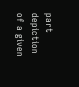part depiction of a given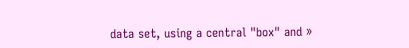data set, using a central "box" and »